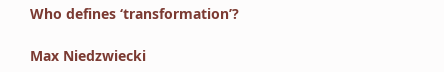Who defines ‘transformation’?

Max Niedzwiecki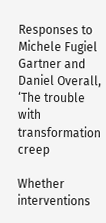Responses to Michele Fugiel Gartner and Daniel Overall, ‘The trouble with transformation creep

Whether interventions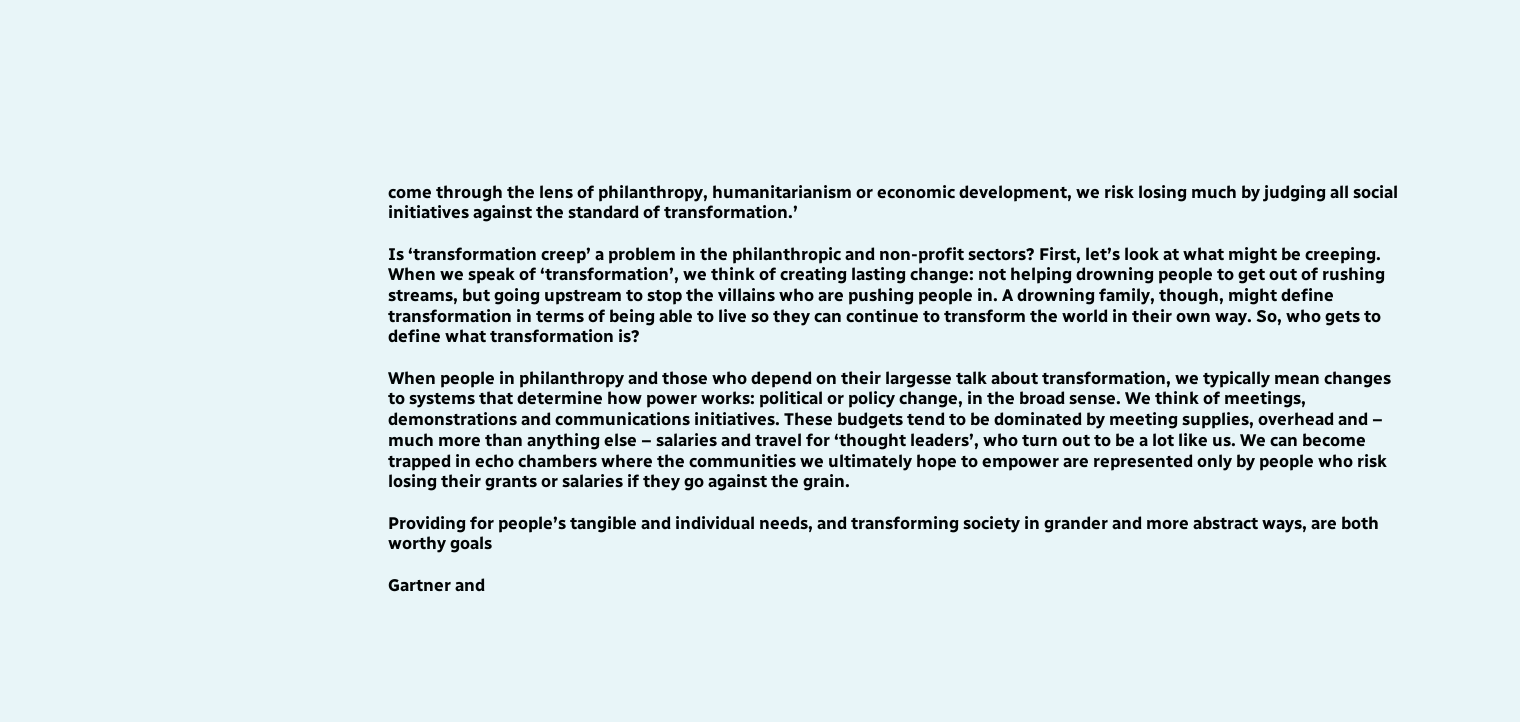come through the lens of philanthropy, humanitarianism or economic development, we risk losing much by judging all social initiatives against the standard of transformation.’

Is ‘transformation creep’ a problem in the philanthropic and non-profit sectors? First, let’s look at what might be creeping. When we speak of ‘transformation’, we think of creating lasting change: not helping drowning people to get out of rushing streams, but going upstream to stop the villains who are pushing people in. A drowning family, though, might define transformation in terms of being able to live so they can continue to transform the world in their own way. So, who gets to define what transformation is?

When people in philanthropy and those who depend on their largesse talk about transformation, we typically mean changes to systems that determine how power works: political or policy change, in the broad sense. We think of meetings, demonstrations and communications initiatives. These budgets tend to be dominated by meeting supplies, overhead and – much more than anything else – salaries and travel for ‘thought leaders’, who turn out to be a lot like us. We can become trapped in echo chambers where the communities we ultimately hope to empower are represented only by people who risk losing their grants or salaries if they go against the grain.

Providing for people’s tangible and individual needs, and transforming society in grander and more abstract ways, are both worthy goals

Gartner and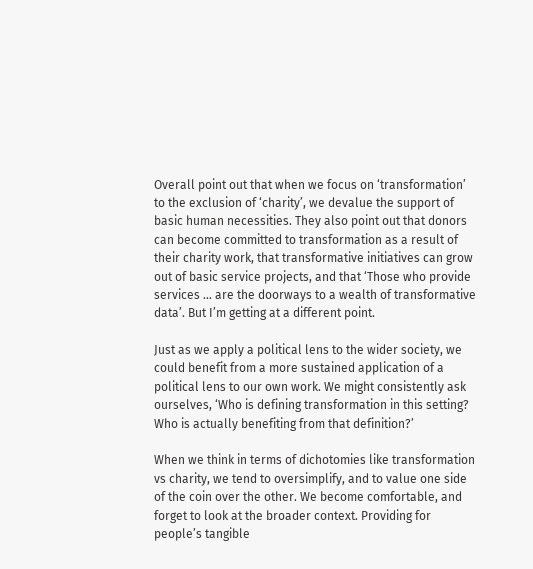Overall point out that when we focus on ‘transformation’ to the exclusion of ‘charity’, we devalue the support of basic human necessities. They also point out that donors can become committed to transformation as a result of their charity work, that transformative initiatives can grow out of basic service projects, and that ‘Those who provide services … are the doorways to a wealth of transformative data’. But I’m getting at a different point.

Just as we apply a political lens to the wider society, we could benefit from a more sustained application of a political lens to our own work. We might consistently ask ourselves, ‘Who is defining transformation in this setting? Who is actually benefiting from that definition?’

When we think in terms of dichotomies like transformation vs charity, we tend to oversimplify, and to value one side of the coin over the other. We become comfortable, and forget to look at the broader context. Providing for people’s tangible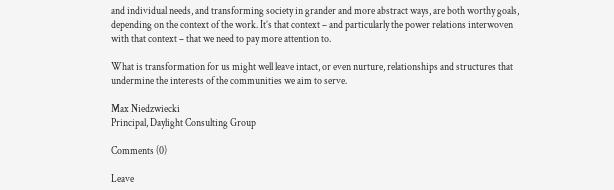and individual needs, and transforming society in grander and more abstract ways, are both worthy goals, depending on the context of the work. It’s that context – and particularly the power relations interwoven with that context – that we need to pay more attention to.

What is transformation for us might well leave intact, or even nurture, relationships and structures that undermine the interests of the communities we aim to serve.

Max Niedzwiecki
Principal, Daylight Consulting Group

Comments (0)

Leave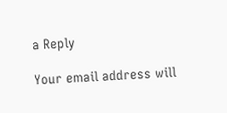a Reply

Your email address will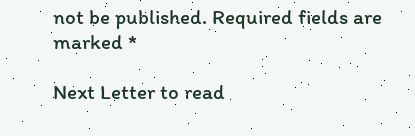not be published. Required fields are marked *

Next Letter to read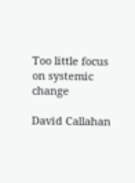Too little focus on systemic change

David Callahan